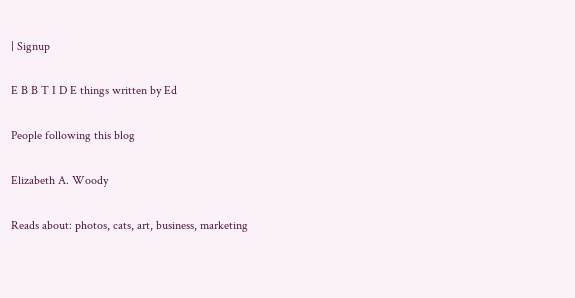| Signup

E B B T I D E things written by Ed

People following this blog

Elizabeth A. Woody

Reads about: photos, cats, art, business, marketing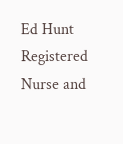Ed Hunt Registered Nurse and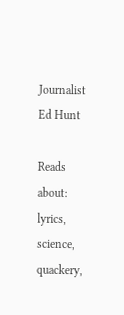Journalist Ed Hunt

Reads about: lyrics, science, quackery,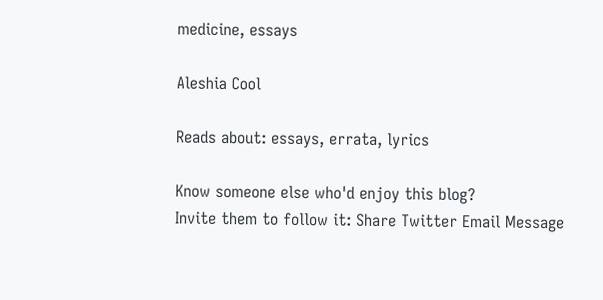medicine, essays

Aleshia Cool

Reads about: essays, errata, lyrics

Know someone else who'd enjoy this blog?
Invite them to follow it: Share Twitter Email Message